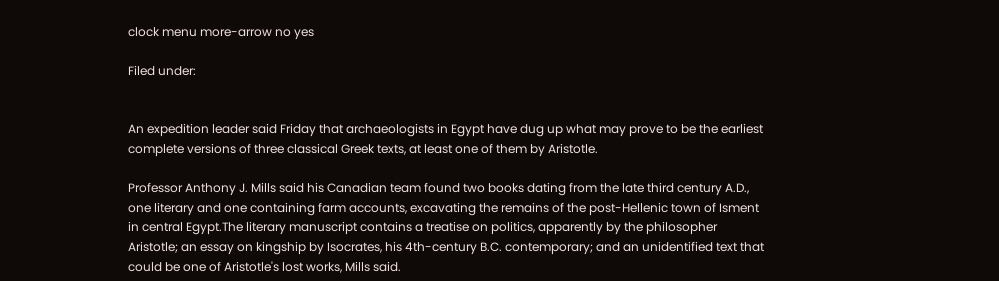clock menu more-arrow no yes

Filed under:


An expedition leader said Friday that archaeologists in Egypt have dug up what may prove to be the earliest complete versions of three classical Greek texts, at least one of them by Aristotle.

Professor Anthony J. Mills said his Canadian team found two books dating from the late third century A.D., one literary and one containing farm accounts, excavating the remains of the post-Hellenic town of Isment in central Egypt.The literary manuscript contains a treatise on politics, apparently by the philosopher Aristotle; an essay on kingship by Isocrates, his 4th-century B.C. contemporary; and an unidentified text that could be one of Aristotle's lost works, Mills said.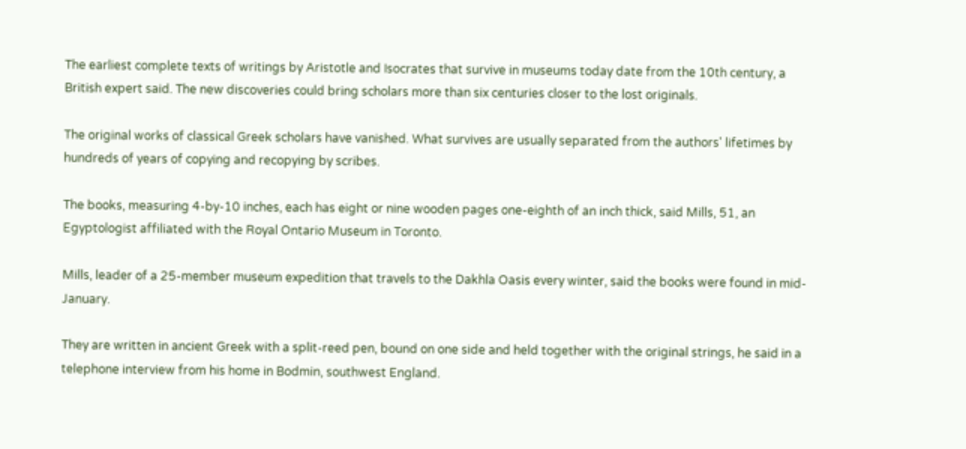The earliest complete texts of writings by Aristotle and Isocrates that survive in museums today date from the 10th century, a British expert said. The new discoveries could bring scholars more than six centuries closer to the lost originals.

The original works of classical Greek scholars have vanished. What survives are usually separated from the authors' lifetimes by hundreds of years of copying and recopying by scribes.

The books, measuring 4-by-10 inches, each has eight or nine wooden pages one-eighth of an inch thick, said Mills, 51, an Egyptologist affiliated with the Royal Ontario Museum in Toronto.

Mills, leader of a 25-member museum expedition that travels to the Dakhla Oasis every winter, said the books were found in mid-January.

They are written in ancient Greek with a split-reed pen, bound on one side and held together with the original strings, he said in a telephone interview from his home in Bodmin, southwest England.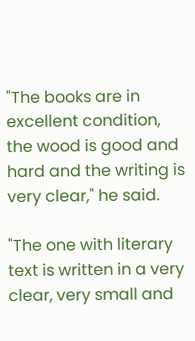"The books are in excellent condition, the wood is good and hard and the writing is very clear," he said.

"The one with literary text is written in a very clear, very small and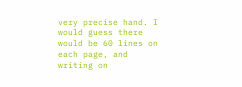very precise hand. I would guess there would be 60 lines on each page, and writing on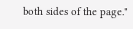both sides of the page."